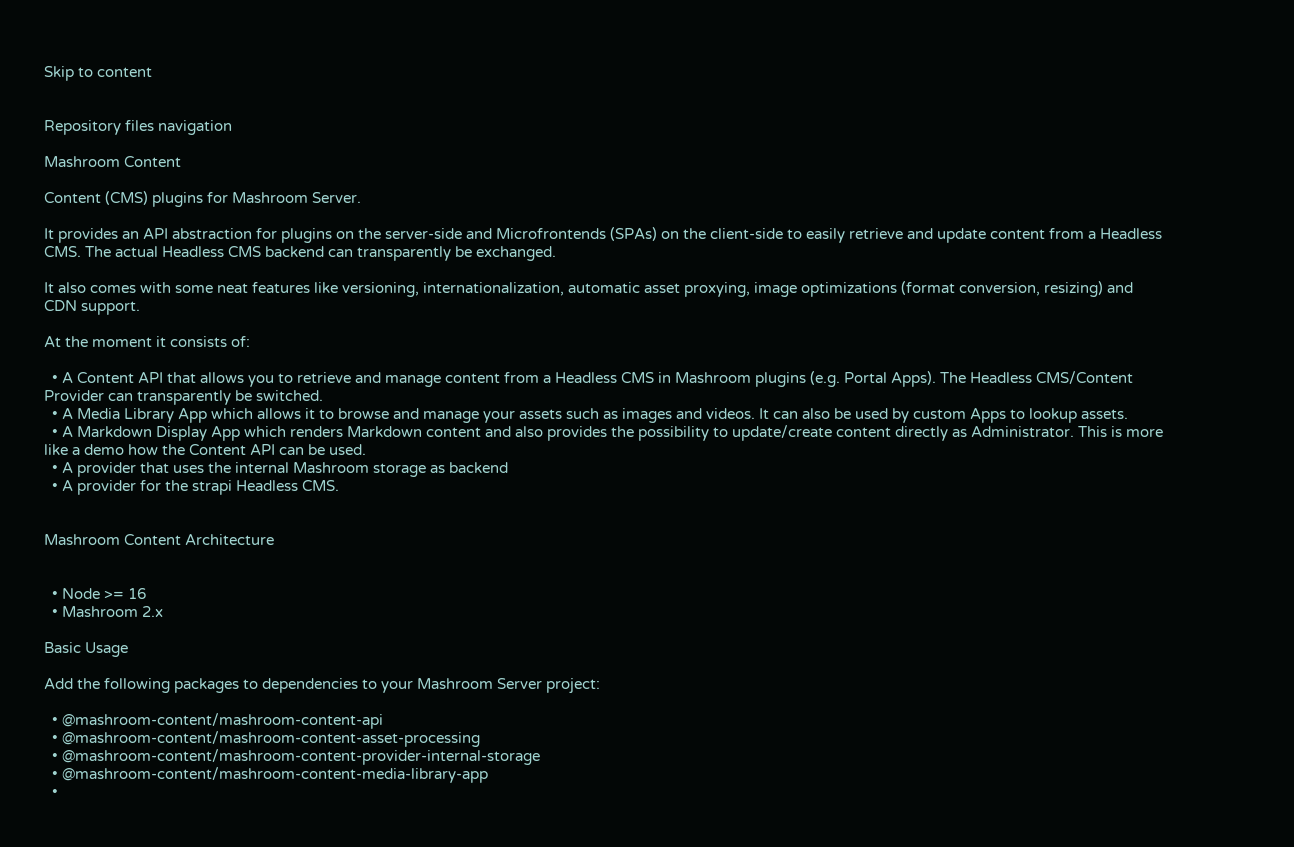Skip to content


Repository files navigation

Mashroom Content

Content (CMS) plugins for Mashroom Server.

It provides an API abstraction for plugins on the server-side and Microfrontends (SPAs) on the client-side to easily retrieve and update content from a Headless CMS. The actual Headless CMS backend can transparently be exchanged.

It also comes with some neat features like versioning, internationalization, automatic asset proxying, image optimizations (format conversion, resizing) and CDN support.

At the moment it consists of:

  • A Content API that allows you to retrieve and manage content from a Headless CMS in Mashroom plugins (e.g. Portal Apps). The Headless CMS/Content Provider can transparently be switched.
  • A Media Library App which allows it to browse and manage your assets such as images and videos. It can also be used by custom Apps to lookup assets.
  • A Markdown Display App which renders Markdown content and also provides the possibility to update/create content directly as Administrator. This is more like a demo how the Content API can be used.
  • A provider that uses the internal Mashroom storage as backend
  • A provider for the strapi Headless CMS.


Mashroom Content Architecture


  • Node >= 16
  • Mashroom 2.x

Basic Usage

Add the following packages to dependencies to your Mashroom Server project:

  • @mashroom-content/mashroom-content-api
  • @mashroom-content/mashroom-content-asset-processing
  • @mashroom-content/mashroom-content-provider-internal-storage
  • @mashroom-content/mashroom-content-media-library-app
  •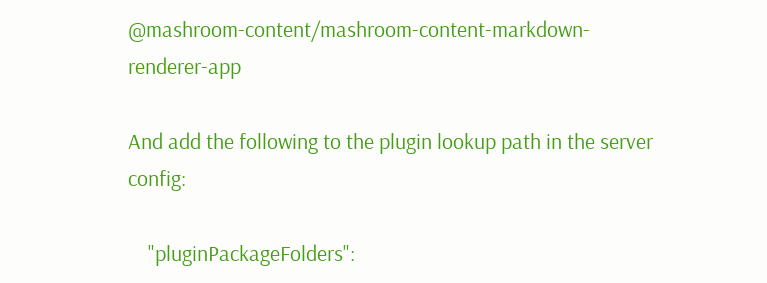@mashroom-content/mashroom-content-markdown-renderer-app

And add the following to the plugin lookup path in the server config:

    "pluginPackageFolders":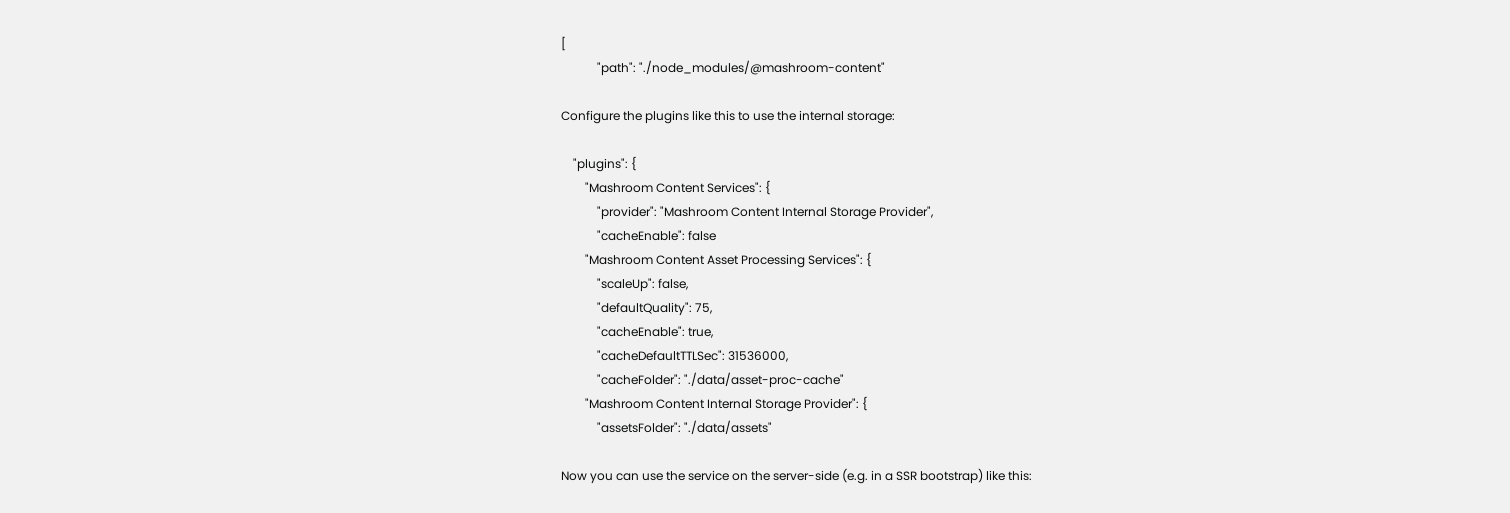[
            "path": "./node_modules/@mashroom-content"

Configure the plugins like this to use the internal storage:

    "plugins": {
        "Mashroom Content Services": {
            "provider": "Mashroom Content Internal Storage Provider",
            "cacheEnable": false
        "Mashroom Content Asset Processing Services": {
            "scaleUp": false,
            "defaultQuality": 75,
            "cacheEnable": true,
            "cacheDefaultTTLSec": 31536000,
            "cacheFolder": "./data/asset-proc-cache"
        "Mashroom Content Internal Storage Provider": {
            "assetsFolder": "./data/assets"

Now you can use the service on the server-side (e.g. in a SSR bootstrap) like this: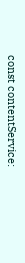const contentService: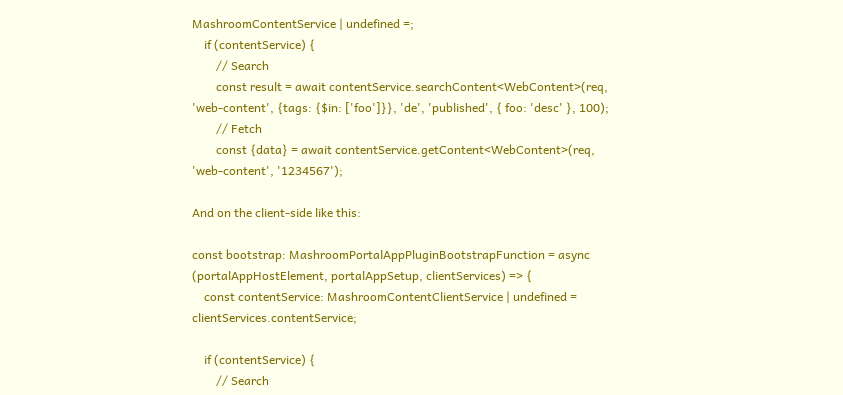MashroomContentService | undefined =;
    if (contentService) {
        // Search
        const result = await contentService.searchContent<WebContent>(req, 'web-content', {tags: {$in: ['foo']}}, 'de', 'published', { foo: 'desc' }, 100);
        // Fetch
        const {data} = await contentService.getContent<WebContent>(req, 'web-content', '1234567');

And on the client-side like this:

const bootstrap: MashroomPortalAppPluginBootstrapFunction = async (portalAppHostElement, portalAppSetup, clientServices) => {
    const contentService: MashroomContentClientService | undefined = clientServices.contentService;

    if (contentService) {
        // Search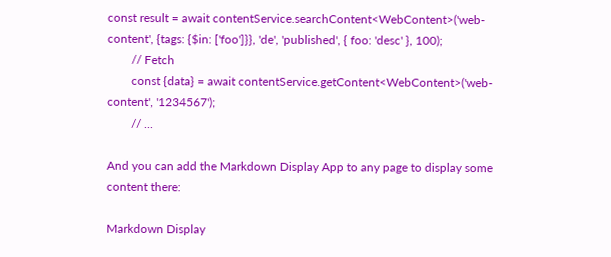const result = await contentService.searchContent<WebContent>('web-content', {tags: {$in: ['foo']}}, 'de', 'published', { foo: 'desc' }, 100);
        // Fetch
        const {data} = await contentService.getContent<WebContent>('web-content', '1234567');
        // ...

And you can add the Markdown Display App to any page to display some content there:

Markdown Display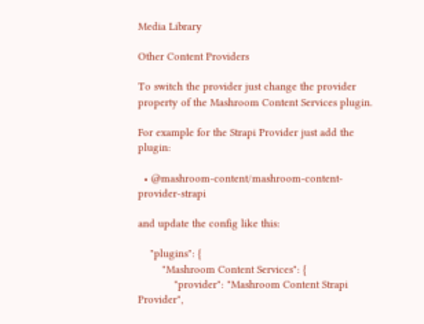Media Library

Other Content Providers

To switch the provider just change the provider property of the Mashroom Content Services plugin.

For example for the Strapi Provider just add the plugin:

  • @mashroom-content/mashroom-content-provider-strapi

and update the config like this:

    "plugins": {
        "Mashroom Content Services": {
            "provider": "Mashroom Content Strapi Provider",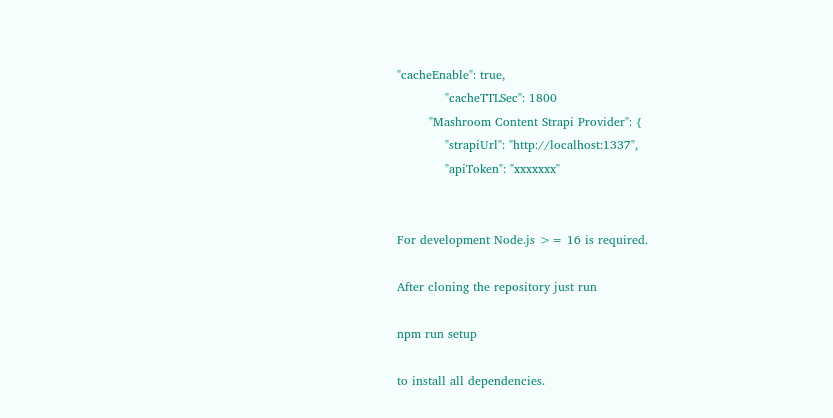"cacheEnable": true,
            "cacheTTLSec": 1800
        "Mashroom Content Strapi Provider": {
            "strapiUrl": "http://localhost:1337",
            "apiToken": "xxxxxxx"


For development Node.js >= 16 is required.

After cloning the repository just run

npm run setup

to install all dependencies.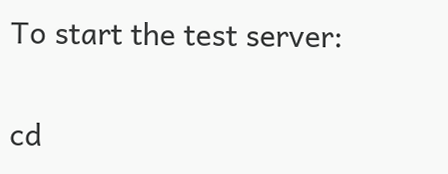To start the test server:

cd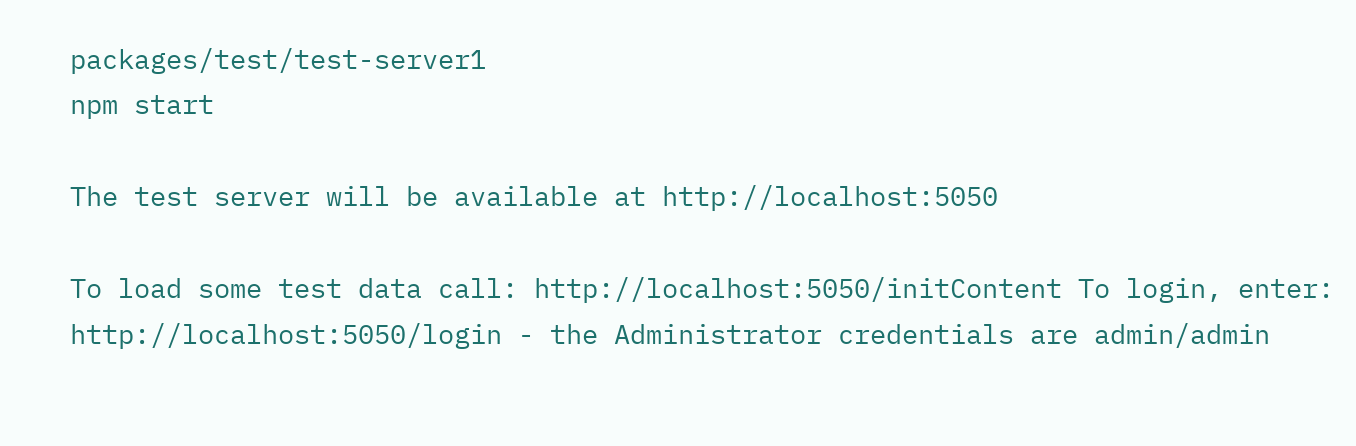packages/test/test-server1
npm start

The test server will be available at http://localhost:5050

To load some test data call: http://localhost:5050/initContent To login, enter: http://localhost:5050/login - the Administrator credentials are admin/admin